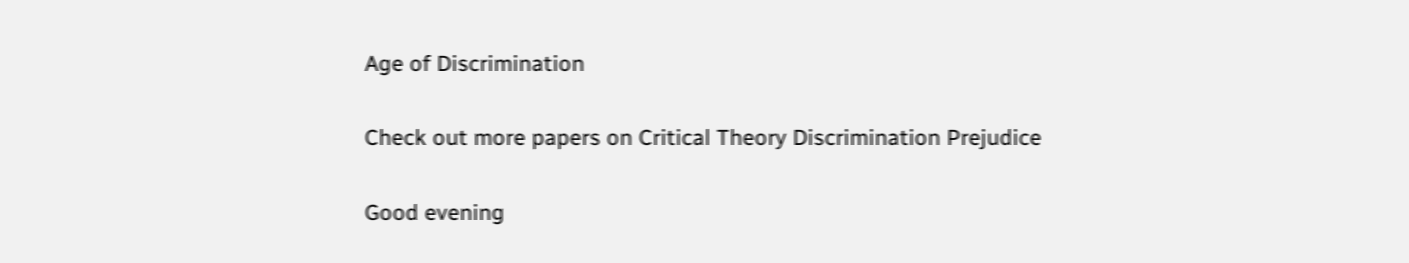Age of Discrimination

Check out more papers on Critical Theory Discrimination Prejudice

Good evening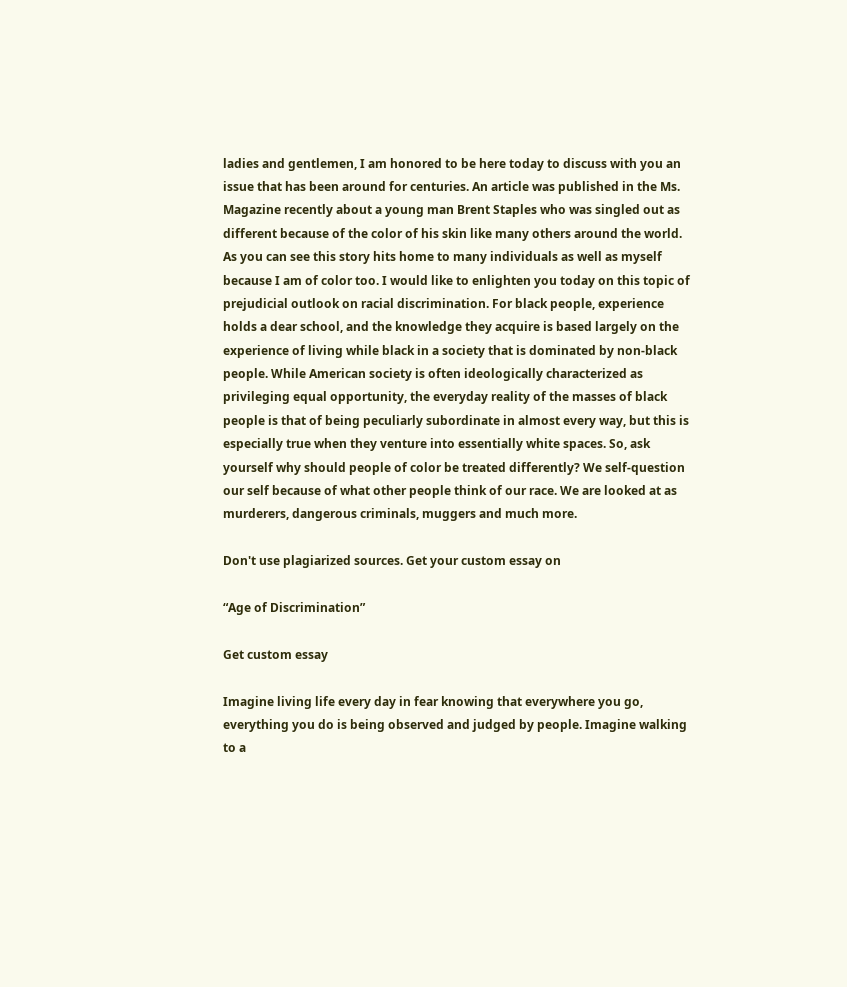ladies and gentlemen, I am honored to be here today to discuss with you an issue that has been around for centuries. An article was published in the Ms. Magazine recently about a young man Brent Staples who was singled out as different because of the color of his skin like many others around the world. As you can see this story hits home to many individuals as well as myself because I am of color too. I would like to enlighten you today on this topic of prejudicial outlook on racial discrimination. For black people, experience holds a dear school, and the knowledge they acquire is based largely on the experience of living while black in a society that is dominated by non-black people. While American society is often ideologically characterized as privileging equal opportunity, the everyday reality of the masses of black people is that of being peculiarly subordinate in almost every way, but this is especially true when they venture into essentially white spaces. So, ask yourself why should people of color be treated differently? We self-question our self because of what other people think of our race. We are looked at as murderers, dangerous criminals, muggers and much more.

Don't use plagiarized sources. Get your custom essay on

“Age of Discrimination”

Get custom essay

Imagine living life every day in fear knowing that everywhere you go, everything you do is being observed and judged by people. Imagine walking to a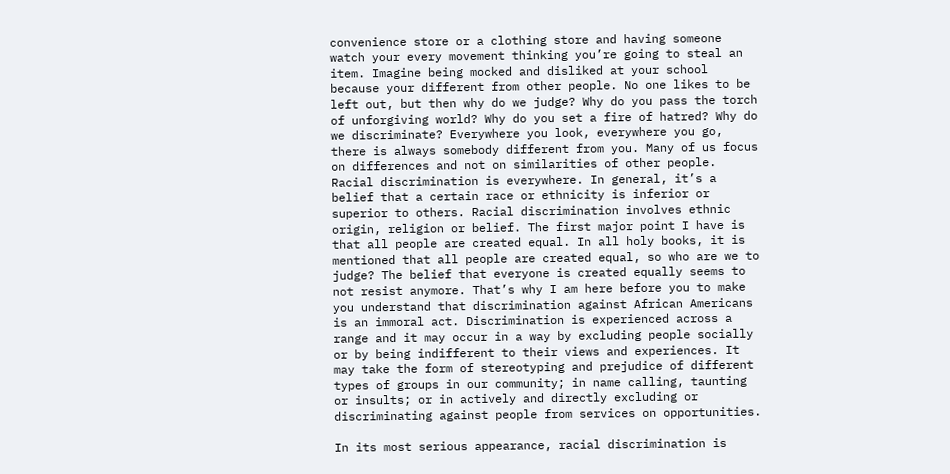convenience store or a clothing store and having someone watch your every movement thinking you’re going to steal an item. Imagine being mocked and disliked at your school because your different from other people. No one likes to be left out, but then why do we judge? Why do you pass the torch of unforgiving world? Why do you set a fire of hatred? Why do we discriminate? Everywhere you look, everywhere you go, there is always somebody different from you. Many of us focus on differences and not on similarities of other people. Racial discrimination is everywhere. In general, it’s a belief that a certain race or ethnicity is inferior or superior to others. Racial discrimination involves ethnic origin, religion or belief. The first major point I have is that all people are created equal. In all holy books, it is mentioned that all people are created equal, so who are we to judge? The belief that everyone is created equally seems to not resist anymore. That’s why I am here before you to make you understand that discrimination against African Americans is an immoral act. Discrimination is experienced across a range and it may occur in a way by excluding people socially or by being indifferent to their views and experiences. It may take the form of stereotyping and prejudice of different types of groups in our community; in name calling, taunting or insults; or in actively and directly excluding or discriminating against people from services on opportunities.

In its most serious appearance, racial discrimination is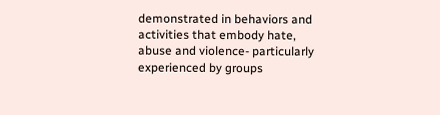demonstrated in behaviors and activities that embody hate, abuse and violence- particularly experienced by groups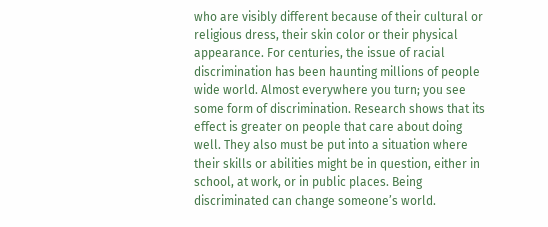who are visibly different because of their cultural or religious dress, their skin color or their physical appearance. For centuries, the issue of racial discrimination has been haunting millions of people wide world. Almost everywhere you turn; you see some form of discrimination. Research shows that its effect is greater on people that care about doing well. They also must be put into a situation where their skills or abilities might be in question, either in school, at work, or in public places. Being discriminated can change someone’s world.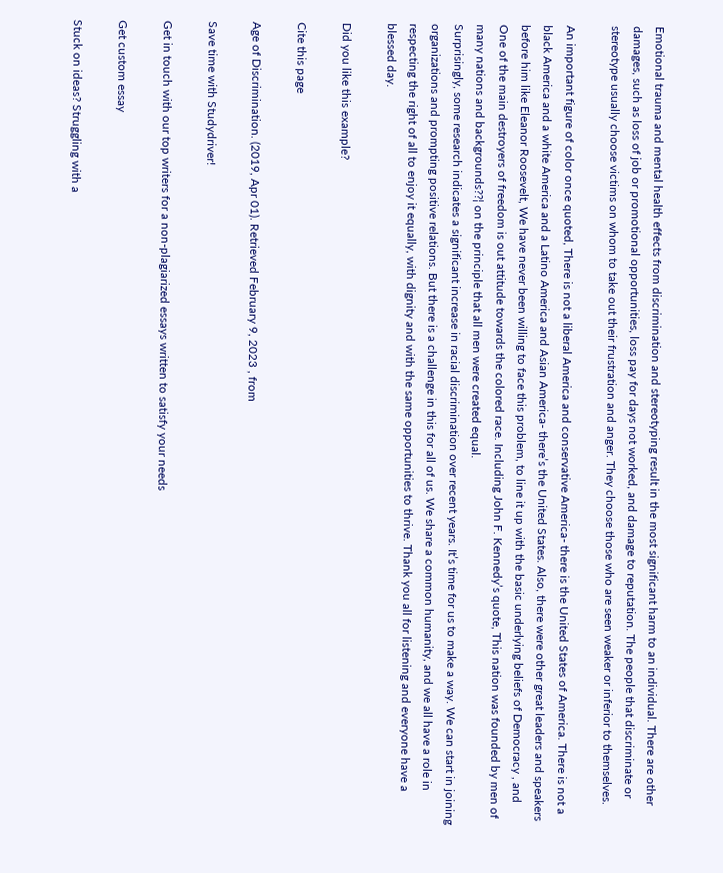Emotional trauma and mental health effects from discrimination and stereotyping result in the most significant harm to an individual. There are other damages, such as loss of job or promotional opportunities, loss pay for days not worked, and damage to reputation. The people that discriminate or stereotype usually choose victims on whom to take out their frustration and anger. They choose those who are seen weaker or inferior to themselves.

An important figure of color once quoted, There is not a liberal America and conservative America- there is the United States of America. There is not a black America and a white America and a Latino America and Asian America- there’s the United States. Also, there were other great leaders and speakers before him like Eleanor Roosevelt, We have never been willing to face this problem, to line it up with the basic underlying beliefs of Democracy , and One of the main destroyers of freedom is out attitude towards the colored race. Including John F. Kennedy’s quote, This nation was founded by men of many nations and backgrounds??¦ on the principle that all men were created equal.
Surprisingly, some research indicates a significant increase in racial discrimination over recent years. It’s time for us to make a way. We can start in joining organizations and prompting positive relations. But there is a challenge in this for all of us. We share a common humanity, and we all have a role in respecting the right of all to enjoy it equally, with dignity and with the same opportunities to thrive. Thank you all for listening and everyone have a blessed day.

Did you like this example?

Cite this page

Age of Discrimination. (2019, Apr 01). Retrieved February 9, 2023 , from

Save time with Studydriver!

Get in touch with our top writers for a non-plagiarized essays written to satisfy your needs

Get custom essay

Stuck on ideas? Struggling with a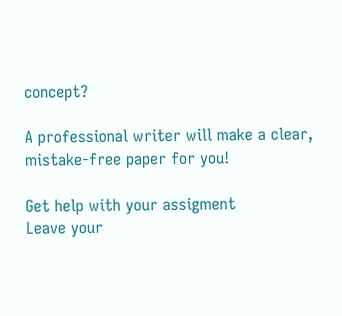concept?

A professional writer will make a clear, mistake-free paper for you!

Get help with your assigment
Leave your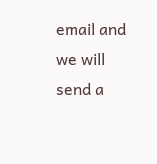email and we will send a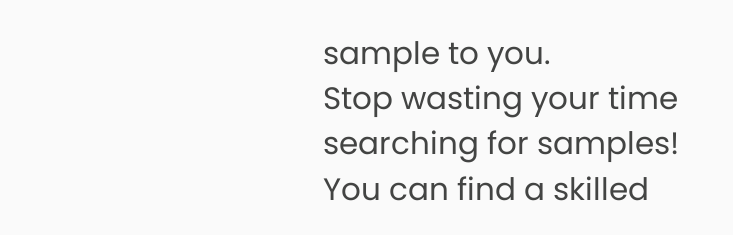sample to you.
Stop wasting your time searching for samples!
You can find a skilled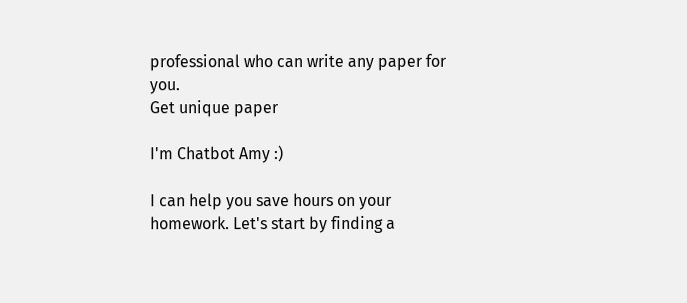professional who can write any paper for you.
Get unique paper

I'm Chatbot Amy :)

I can help you save hours on your homework. Let's start by finding a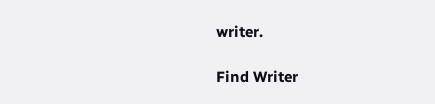writer.

Find Writer